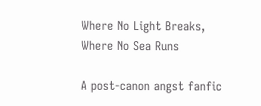Where No Light Breaks, Where No Sea Runs

A post-canon angst fanfic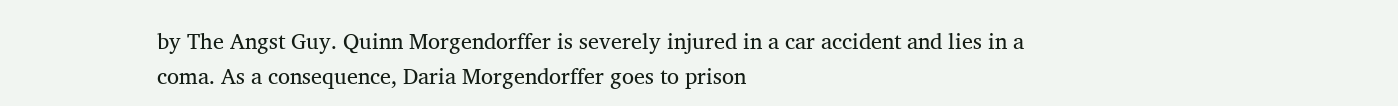by The Angst Guy. Quinn Morgendorffer is severely injured in a car accident and lies in a coma. As a consequence, Daria Morgendorffer goes to prison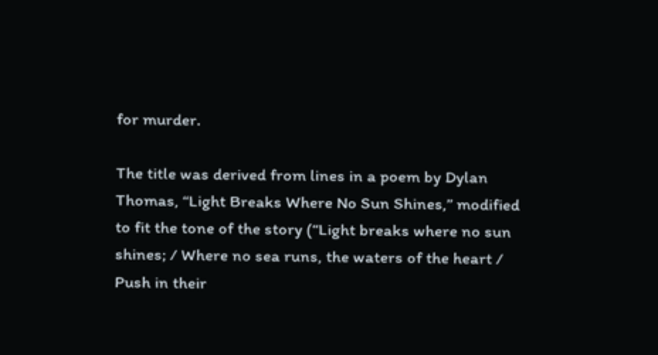for murder.

The title was derived from lines in a poem by Dylan Thomas, “Light Breaks Where No Sun Shines,” modified to fit the tone of the story (“Light breaks where no sun shines; / Where no sea runs, the waters of the heart / Push in their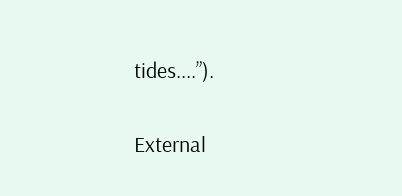tides....”).

External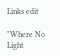Links edit

"Where No Light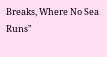Breaks, Where No Sea Runs"